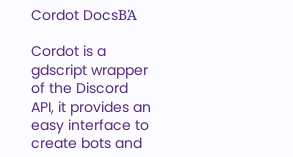Cordot DocsΒΆ

Cordot is a gdscript wrapper of the Discord API, it provides an easy interface to create bots and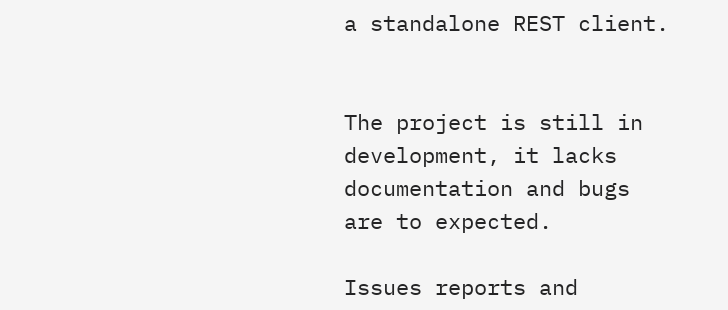a standalone REST client.


The project is still in development, it lacks documentation and bugs are to expected.

Issues reports and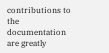contributions to the documentation are greatly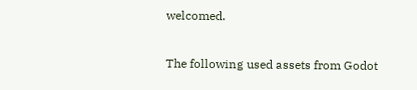welcomed.

The following used assets from Godot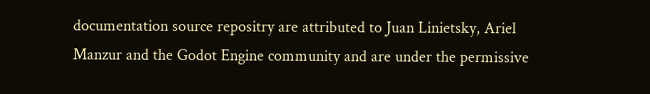documentation source repositry are attributed to Juan Linietsky, Ariel Manzur and the Godot Engine community and are under the permissive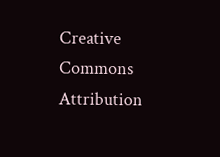Creative Commons Attribution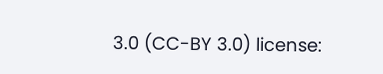3.0 (CC-BY 3.0) license: